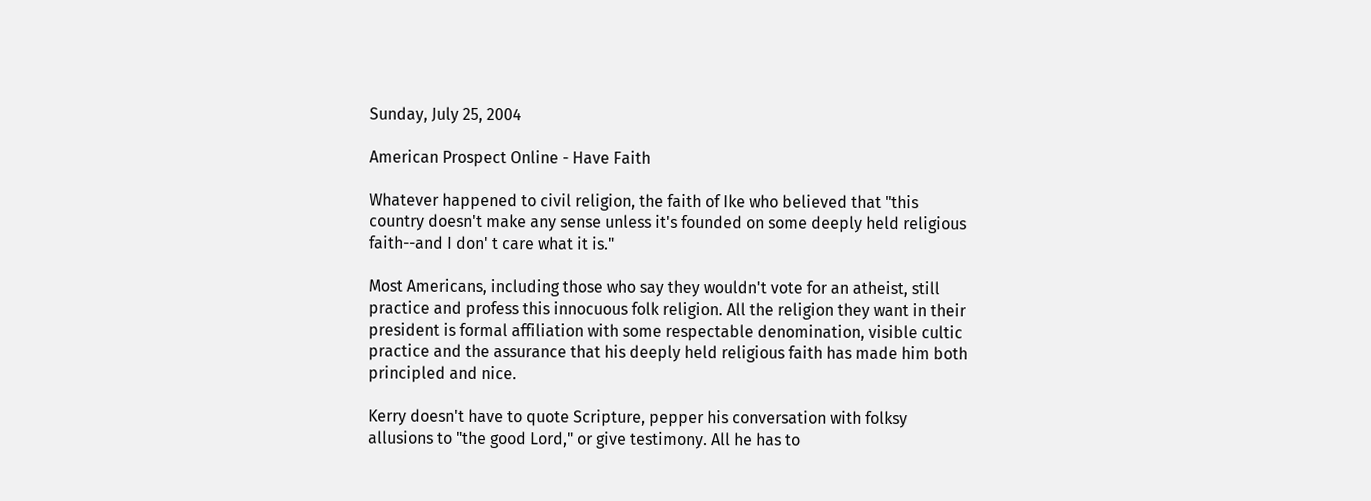Sunday, July 25, 2004

American Prospect Online - Have Faith

Whatever happened to civil religion, the faith of Ike who believed that "this country doesn't make any sense unless it's founded on some deeply held religious faith--and I don' t care what it is."

Most Americans, including those who say they wouldn't vote for an atheist, still practice and profess this innocuous folk religion. All the religion they want in their president is formal affiliation with some respectable denomination, visible cultic practice and the assurance that his deeply held religious faith has made him both principled and nice.

Kerry doesn't have to quote Scripture, pepper his conversation with folksy allusions to "the good Lord," or give testimony. All he has to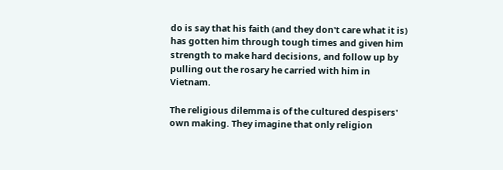do is say that his faith (and they don't care what it is) has gotten him through tough times and given him strength to make hard decisions, and follow up by pulling out the rosary he carried with him in Vietnam.

The religious dilemma is of the cultured despisers' own making. They imagine that only religion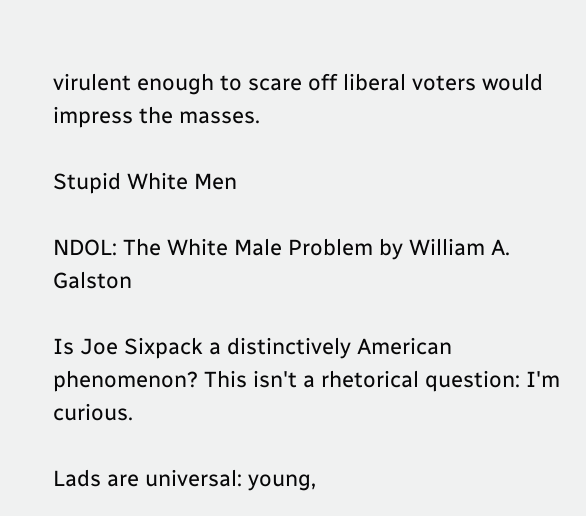virulent enough to scare off liberal voters would impress the masses.

Stupid White Men

NDOL: The White Male Problem by William A. Galston

Is Joe Sixpack a distinctively American phenomenon? This isn't a rhetorical question: I'm curious.

Lads are universal: young,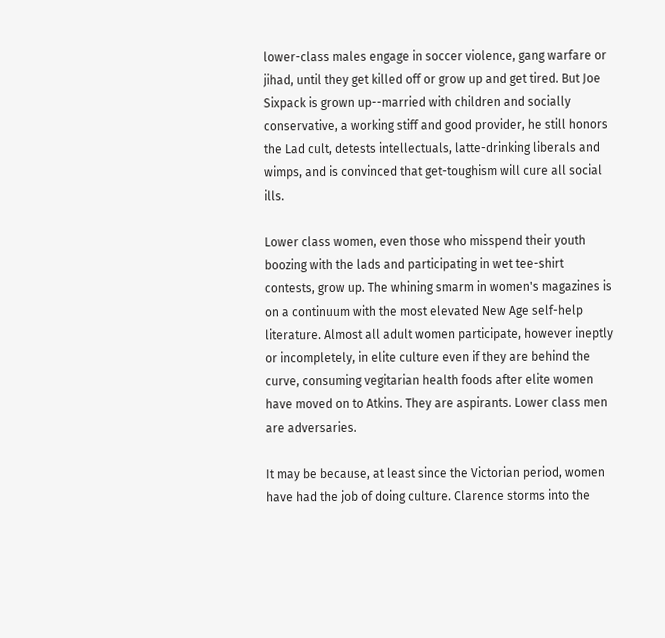lower-class males engage in soccer violence, gang warfare or jihad, until they get killed off or grow up and get tired. But Joe Sixpack is grown up--married with children and socially conservative, a working stiff and good provider, he still honors the Lad cult, detests intellectuals, latte-drinking liberals and wimps, and is convinced that get-toughism will cure all social ills.

Lower class women, even those who misspend their youth boozing with the lads and participating in wet tee-shirt contests, grow up. The whining smarm in women's magazines is on a continuum with the most elevated New Age self-help literature. Almost all adult women participate, however ineptly or incompletely, in elite culture even if they are behind the curve, consuming vegitarian health foods after elite women have moved on to Atkins. They are aspirants. Lower class men are adversaries.

It may be because, at least since the Victorian period, women have had the job of doing culture. Clarence storms into the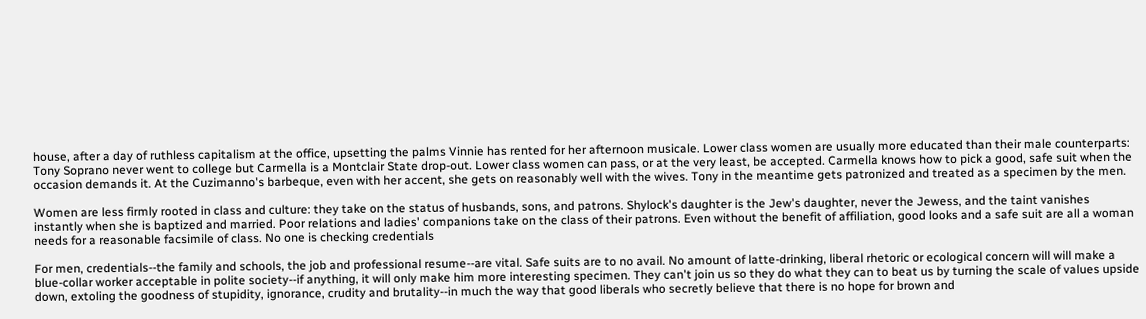house, after a day of ruthless capitalism at the office, upsetting the palms Vinnie has rented for her afternoon musicale. Lower class women are usually more educated than their male counterparts: Tony Soprano never went to college but Carmella is a Montclair State drop-out. Lower class women can pass, or at the very least, be accepted. Carmella knows how to pick a good, safe suit when the occasion demands it. At the Cuzimanno's barbeque, even with her accent, she gets on reasonably well with the wives. Tony in the meantime gets patronized and treated as a specimen by the men.

Women are less firmly rooted in class and culture: they take on the status of husbands, sons, and patrons. Shylock's daughter is the Jew's daughter, never the Jewess, and the taint vanishes instantly when she is baptized and married. Poor relations and ladies' companions take on the class of their patrons. Even without the benefit of affiliation, good looks and a safe suit are all a woman needs for a reasonable facsimile of class. No one is checking credentials

For men, credentials--the family and schools, the job and professional resume--are vital. Safe suits are to no avail. No amount of latte-drinking, liberal rhetoric or ecological concern will will make a blue-collar worker acceptable in polite society--if anything, it will only make him more interesting specimen. They can't join us so they do what they can to beat us by turning the scale of values upside down, extoling the goodness of stupidity, ignorance, crudity and brutality--in much the way that good liberals who secretly believe that there is no hope for brown and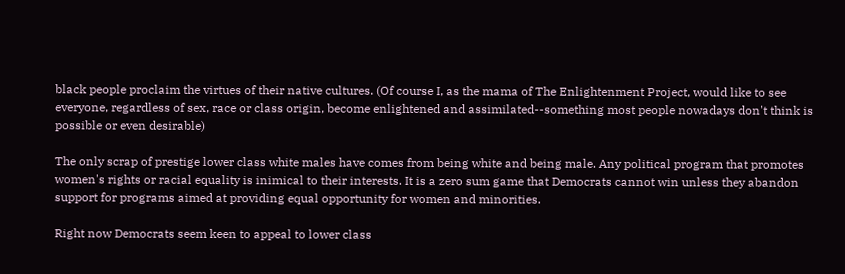black people proclaim the virtues of their native cultures. (Of course I, as the mama of The Enlightenment Project, would like to see everyone, regardless of sex, race or class origin, become enlightened and assimilated--something most people nowadays don't think is possible or even desirable)

The only scrap of prestige lower class white males have comes from being white and being male. Any political program that promotes women's rights or racial equality is inimical to their interests. It is a zero sum game that Democrats cannot win unless they abandon support for programs aimed at providing equal opportunity for women and minorities.

Right now Democrats seem keen to appeal to lower class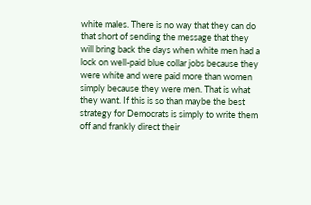white males. There is no way that they can do that short of sending the message that they will bring back the days when white men had a lock on well-paid blue collar jobs because they were white and were paid more than women simply because they were men. That is what they want. If this is so than maybe the best strategy for Democrats is simply to write them off and frankly direct their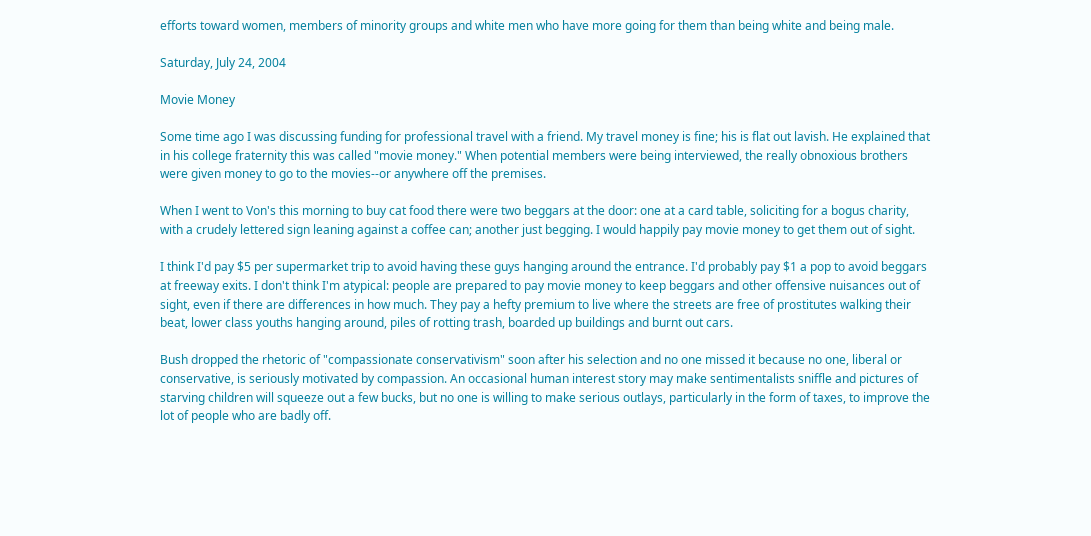efforts toward women, members of minority groups and white men who have more going for them than being white and being male.

Saturday, July 24, 2004

Movie Money

Some time ago I was discussing funding for professional travel with a friend. My travel money is fine; his is flat out lavish. He explained that in his college fraternity this was called "movie money." When potential members were being interviewed, the really obnoxious brothers were given money to go to the movies--or anywhere off the premises.

When I went to Von's this morning to buy cat food there were two beggars at the door: one at a card table, soliciting for a bogus charity, with a crudely lettered sign leaning against a coffee can; another just begging. I would happily pay movie money to get them out of sight.

I think I'd pay $5 per supermarket trip to avoid having these guys hanging around the entrance. I'd probably pay $1 a pop to avoid beggars at freeway exits. I don't think I'm atypical: people are prepared to pay movie money to keep beggars and other offensive nuisances out of sight, even if there are differences in how much. They pay a hefty premium to live where the streets are free of prostitutes walking their beat, lower class youths hanging around, piles of rotting trash, boarded up buildings and burnt out cars.

Bush dropped the rhetoric of "compassionate conservativism" soon after his selection and no one missed it because no one, liberal or conservative, is seriously motivated by compassion. An occasional human interest story may make sentimentalists sniffle and pictures of starving children will squeeze out a few bucks, but no one is willing to make serious outlays, particularly in the form of taxes, to improve the lot of people who are badly off.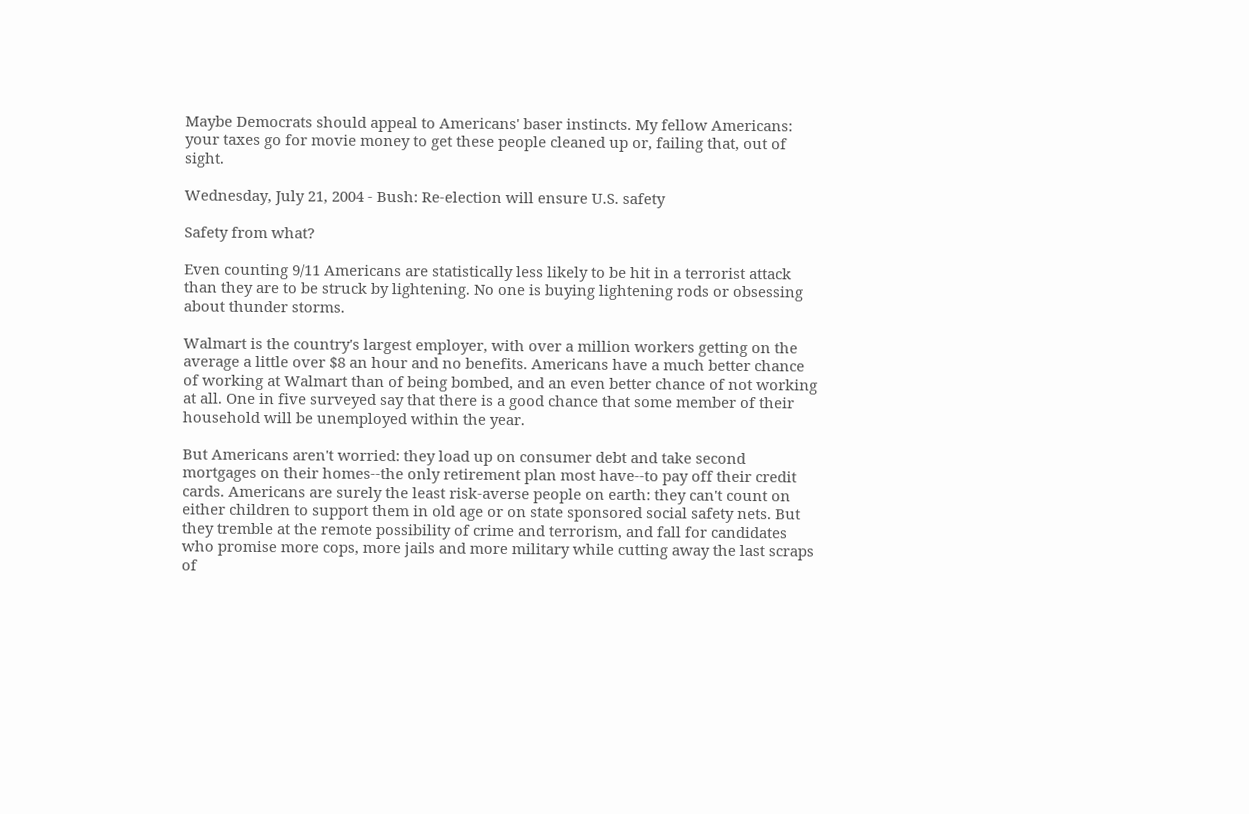Maybe Democrats should appeal to Americans' baser instincts. My fellow Americans: your taxes go for movie money to get these people cleaned up or, failing that, out of sight.

Wednesday, July 21, 2004 - Bush: Re-election will ensure U.S. safety

Safety from what?

Even counting 9/11 Americans are statistically less likely to be hit in a terrorist attack than they are to be struck by lightening. No one is buying lightening rods or obsessing about thunder storms.

Walmart is the country's largest employer, with over a million workers getting on the average a little over $8 an hour and no benefits. Americans have a much better chance of working at Walmart than of being bombed, and an even better chance of not working at all. One in five surveyed say that there is a good chance that some member of their household will be unemployed within the year.

But Americans aren't worried: they load up on consumer debt and take second mortgages on their homes--the only retirement plan most have--to pay off their credit cards. Americans are surely the least risk-averse people on earth: they can't count on either children to support them in old age or on state sponsored social safety nets. But they tremble at the remote possibility of crime and terrorism, and fall for candidates who promise more cops, more jails and more military while cutting away the last scraps of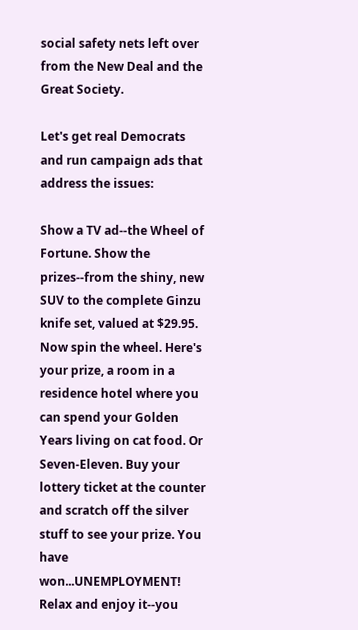social safety nets left over from the New Deal and the Great Society.

Let's get real Democrats and run campaign ads that address the issues:

Show a TV ad--the Wheel of Fortune. Show the prizes--from the shiny, new SUV to the complete Ginzu knife set, valued at $29.95. Now spin the wheel. Here's your prize, a room in a residence hotel where you can spend your Golden Years living on cat food. Or Seven-Eleven. Buy your lottery ticket at the counter and scratch off the silver stuff to see your prize. You have won...UNEMPLOYMENT! Relax and enjoy it--you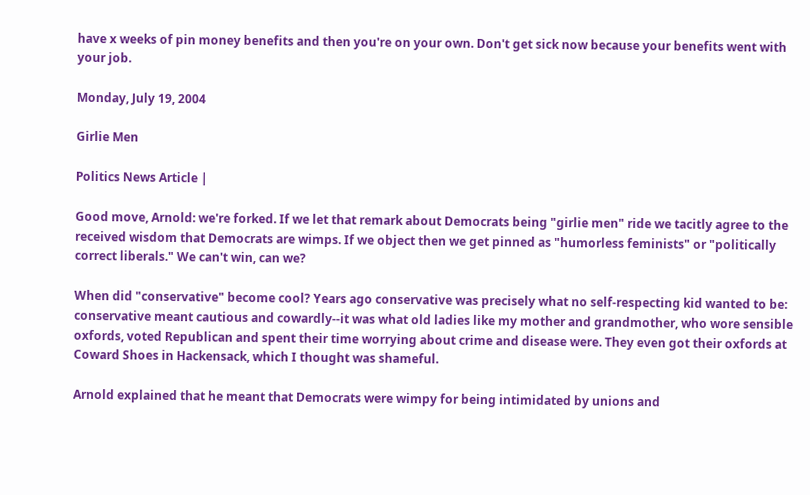have x weeks of pin money benefits and then you're on your own. Don't get sick now because your benefits went with your job.

Monday, July 19, 2004

Girlie Men

Politics News Article |

Good move, Arnold: we're forked. If we let that remark about Democrats being "girlie men" ride we tacitly agree to the received wisdom that Democrats are wimps. If we object then we get pinned as "humorless feminists" or "politically correct liberals." We can't win, can we?

When did "conservative" become cool? Years ago conservative was precisely what no self-respecting kid wanted to be: conservative meant cautious and cowardly--it was what old ladies like my mother and grandmother, who wore sensible oxfords, voted Republican and spent their time worrying about crime and disease were. They even got their oxfords at Coward Shoes in Hackensack, which I thought was shameful.

Arnold explained that he meant that Democrats were wimpy for being intimidated by unions and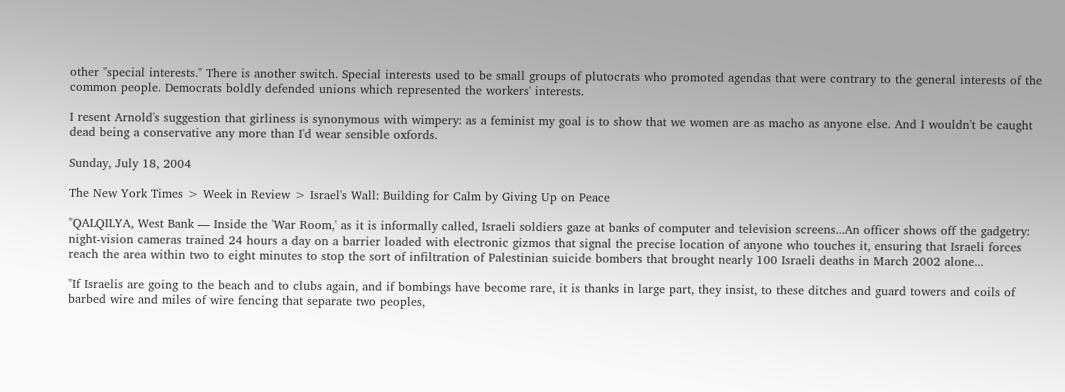other "special interests." There is another switch. Special interests used to be small groups of plutocrats who promoted agendas that were contrary to the general interests of the common people. Democrats boldly defended unions which represented the workers' interests.

I resent Arnold's suggestion that girliness is synonymous with wimpery: as a feminist my goal is to show that we women are as macho as anyone else. And I wouldn't be caught dead being a conservative any more than I'd wear sensible oxfords.

Sunday, July 18, 2004

The New York Times > Week in Review > Israel's Wall: Building for Calm by Giving Up on Peace

"QALQILYA, West Bank — Inside the 'War Room,' as it is informally called, Israeli soldiers gaze at banks of computer and television screens...An officer shows off the gadgetry: night-vision cameras trained 24 hours a day on a barrier loaded with electronic gizmos that signal the precise location of anyone who touches it, ensuring that Israeli forces reach the area within two to eight minutes to stop the sort of infiltration of Palestinian suicide bombers that brought nearly 100 Israeli deaths in March 2002 alone...

"If Israelis are going to the beach and to clubs again, and if bombings have become rare, it is thanks in large part, they insist, to these ditches and guard towers and coils of barbed wire and miles of wire fencing that separate two peoples,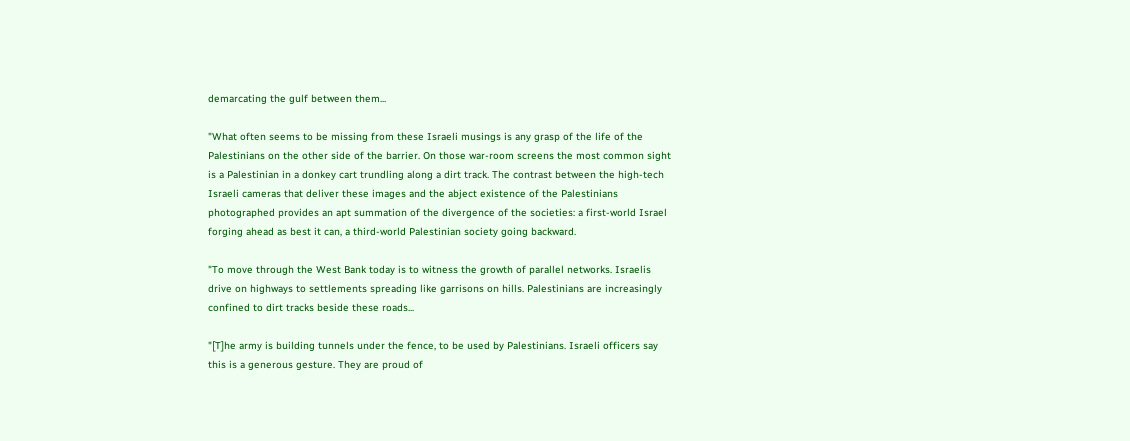demarcating the gulf between them...

"What often seems to be missing from these Israeli musings is any grasp of the life of the Palestinians on the other side of the barrier. On those war-room screens the most common sight is a Palestinian in a donkey cart trundling along a dirt track. The contrast between the high-tech Israeli cameras that deliver these images and the abject existence of the Palestinians photographed provides an apt summation of the divergence of the societies: a first-world Israel forging ahead as best it can, a third-world Palestinian society going backward.

"To move through the West Bank today is to witness the growth of parallel networks. Israelis drive on highways to settlements spreading like garrisons on hills. Palestinians are increasingly confined to dirt tracks beside these roads...

"[T]he army is building tunnels under the fence, to be used by Palestinians. Israeli officers say this is a generous gesture. They are proud of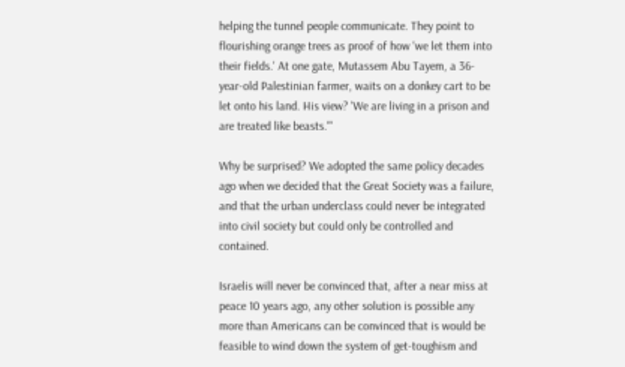helping the tunnel people communicate. They point to flourishing orange trees as proof of how 'we let them into their fields.' At one gate, Mutassem Abu Tayem, a 36-year-old Palestinian farmer, waits on a donkey cart to be let onto his land. His view? 'We are living in a prison and are treated like beasts.'"

Why be surprised? We adopted the same policy decades ago when we decided that the Great Society was a failure, and that the urban underclass could never be integrated into civil society but could only be controlled and contained.

Israelis will never be convinced that, after a near miss at peace 10 years ago, any other solution is possible any more than Americans can be convinced that is would be feasible to wind down the system of get-toughism and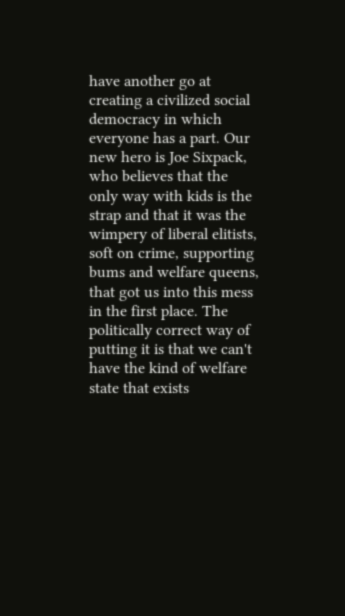have another go at creating a civilized social democracy in which everyone has a part. Our new hero is Joe Sixpack, who believes that the only way with kids is the strap and that it was the wimpery of liberal elitists, soft on crime, supporting bums and welfare queens, that got us into this mess in the first place. The politically correct way of putting it is that we can't have the kind of welfare state that exists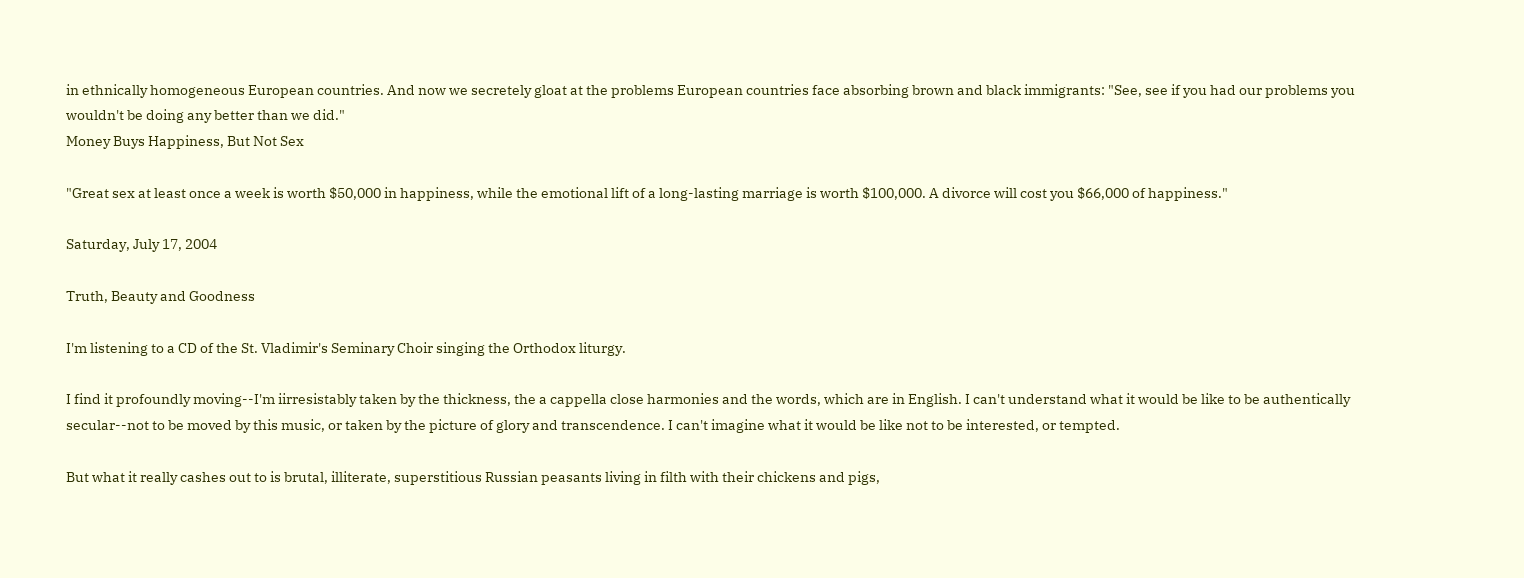in ethnically homogeneous European countries. And now we secretely gloat at the problems European countries face absorbing brown and black immigrants: "See, see if you had our problems you wouldn't be doing any better than we did."
Money Buys Happiness, But Not Sex

"Great sex at least once a week is worth $50,000 in happiness, while the emotional lift of a long-lasting marriage is worth $100,000. A divorce will cost you $66,000 of happiness."

Saturday, July 17, 2004

Truth, Beauty and Goodness

I'm listening to a CD of the St. Vladimir's Seminary Choir singing the Orthodox liturgy.

I find it profoundly moving--I'm iirresistably taken by the thickness, the a cappella close harmonies and the words, which are in English. I can't understand what it would be like to be authentically secular--not to be moved by this music, or taken by the picture of glory and transcendence. I can't imagine what it would be like not to be interested, or tempted.

But what it really cashes out to is brutal, illiterate, superstitious Russian peasants living in filth with their chickens and pigs,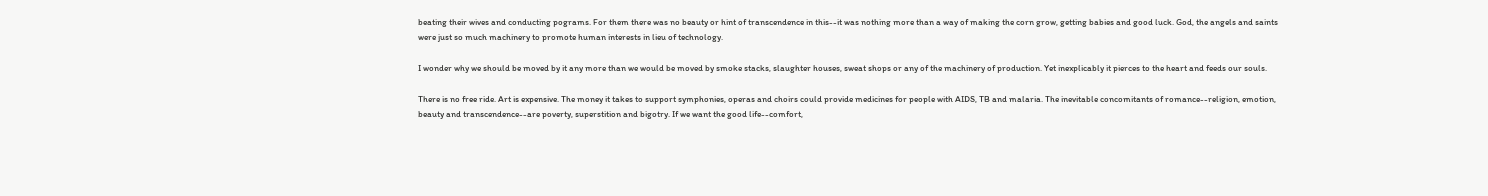beating their wives and conducting pograms. For them there was no beauty or hint of transcendence in this--it was nothing more than a way of making the corn grow, getting babies and good luck. God, the angels and saints were just so much machinery to promote human interests in lieu of technology.

I wonder why we should be moved by it any more than we would be moved by smoke stacks, slaughter houses, sweat shops or any of the machinery of production. Yet inexplicably it pierces to the heart and feeds our souls.

There is no free ride. Art is expensive. The money it takes to support symphonies, operas and choirs could provide medicines for people with AIDS, TB and malaria. The inevitable concomitants of romance--religion, emotion, beauty and transcendence--are poverty, superstition and bigotry. If we want the good life--comfort,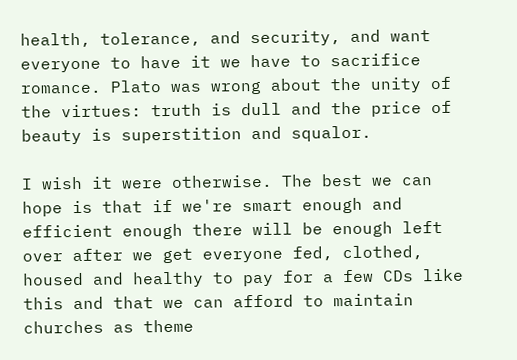health, tolerance, and security, and want everyone to have it we have to sacrifice romance. Plato was wrong about the unity of the virtues: truth is dull and the price of beauty is superstition and squalor.

I wish it were otherwise. The best we can hope is that if we're smart enough and efficient enough there will be enough left over after we get everyone fed, clothed, housed and healthy to pay for a few CDs like this and that we can afford to maintain churches as theme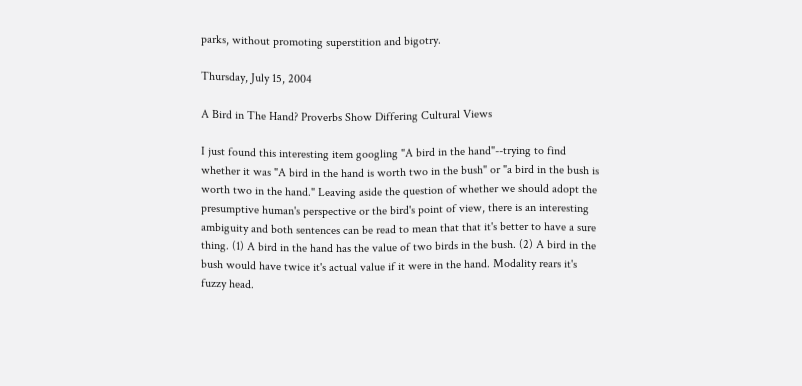parks, without promoting superstition and bigotry.

Thursday, July 15, 2004

A Bird in The Hand? Proverbs Show Differing Cultural Views

I just found this interesting item googling "A bird in the hand"--trying to find whether it was "A bird in the hand is worth two in the bush" or "a bird in the bush is worth two in the hand." Leaving aside the question of whether we should adopt the presumptive human's perspective or the bird's point of view, there is an interesting ambiguity and both sentences can be read to mean that that it's better to have a sure thing. (1) A bird in the hand has the value of two birds in the bush. (2) A bird in the bush would have twice it's actual value if it were in the hand. Modality rears it's fuzzy head.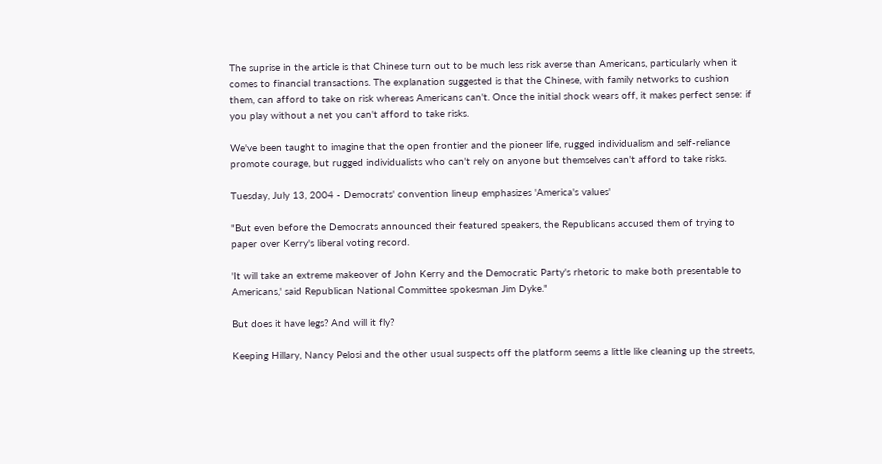The suprise in the article is that Chinese turn out to be much less risk averse than Americans, particularly when it comes to financial transactions. The explanation suggested is that the Chinese, with family networks to cushion them, can afford to take on risk whereas Americans can't. Once the initial shock wears off, it makes perfect sense: if you play without a net you can't afford to take risks.

We've been taught to imagine that the open frontier and the pioneer life, rugged individualism and self-reliance promote courage, but rugged individualists who can't rely on anyone but themselves can't afford to take risks.

Tuesday, July 13, 2004 - Democrats' convention lineup emphasizes 'America's values'

"But even before the Democrats announced their featured speakers, the Republicans accused them of trying to paper over Kerry's liberal voting record.

'It will take an extreme makeover of John Kerry and the Democratic Party's rhetoric to make both presentable to Americans,' said Republican National Committee spokesman Jim Dyke."

But does it have legs? And will it fly?

Keeping Hillary, Nancy Pelosi and the other usual suspects off the platform seems a little like cleaning up the streets,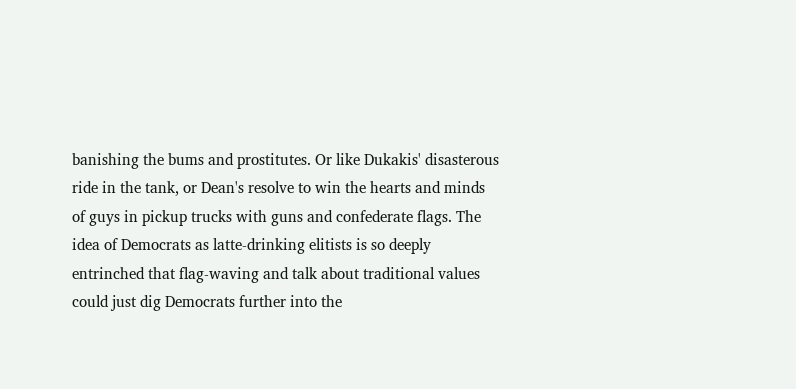banishing the bums and prostitutes. Or like Dukakis' disasterous ride in the tank, or Dean's resolve to win the hearts and minds of guys in pickup trucks with guns and confederate flags. The idea of Democrats as latte-drinking elitists is so deeply entrinched that flag-waving and talk about traditional values could just dig Democrats further into the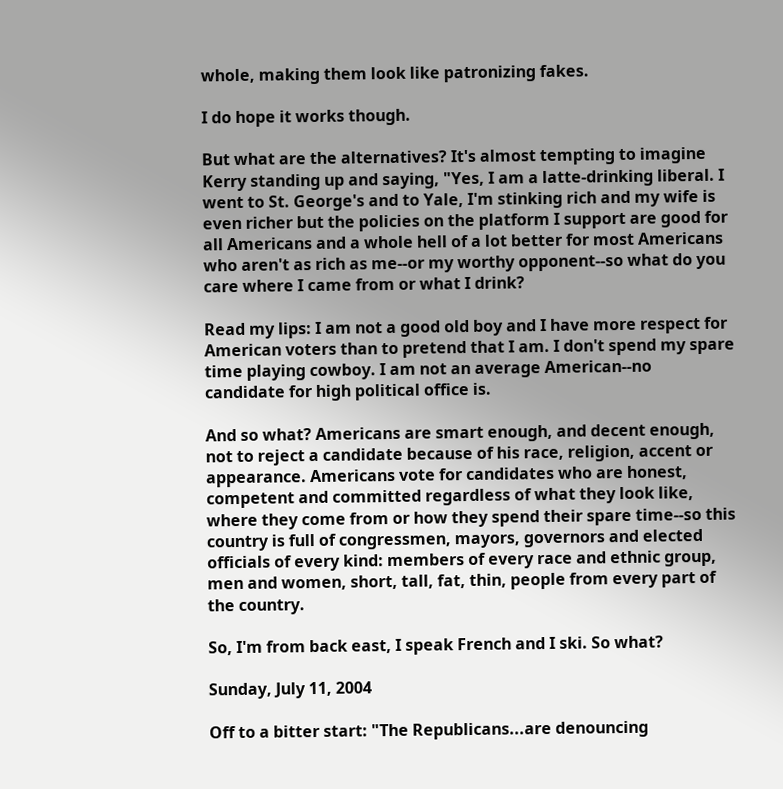whole, making them look like patronizing fakes.

I do hope it works though.

But what are the alternatives? It's almost tempting to imagine Kerry standing up and saying, "Yes, I am a latte-drinking liberal. I went to St. George's and to Yale, I'm stinking rich and my wife is even richer but the policies on the platform I support are good for all Americans and a whole hell of a lot better for most Americans who aren't as rich as me--or my worthy opponent--so what do you care where I came from or what I drink?

Read my lips: I am not a good old boy and I have more respect for American voters than to pretend that I am. I don't spend my spare time playing cowboy. I am not an average American--no candidate for high political office is.

And so what? Americans are smart enough, and decent enough, not to reject a candidate because of his race, religion, accent or appearance. Americans vote for candidates who are honest, competent and committed regardless of what they look like, where they come from or how they spend their spare time--so this country is full of congressmen, mayors, governors and elected officials of every kind: members of every race and ethnic group, men and women, short, tall, fat, thin, people from every part of the country.

So, I'm from back east, I speak French and I ski. So what?

Sunday, July 11, 2004

Off to a bitter start: "The Republicans...are denouncing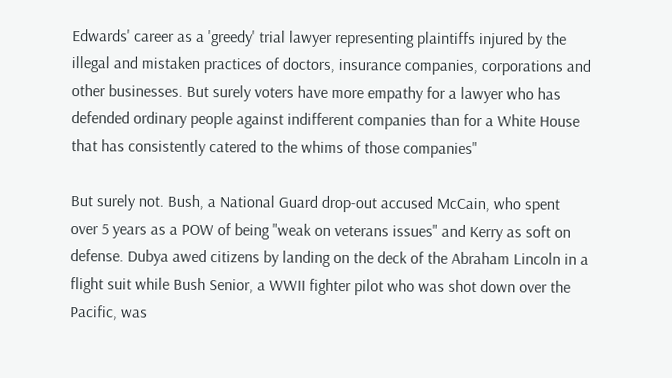Edwards' career as a 'greedy' trial lawyer representing plaintiffs injured by the illegal and mistaken practices of doctors, insurance companies, corporations and other businesses. But surely voters have more empathy for a lawyer who has defended ordinary people against indifferent companies than for a White House that has consistently catered to the whims of those companies"

But surely not. Bush, a National Guard drop-out accused McCain, who spent over 5 years as a POW of being "weak on veterans issues" and Kerry as soft on defense. Dubya awed citizens by landing on the deck of the Abraham Lincoln in a flight suit while Bush Senior, a WWII fighter pilot who was shot down over the Pacific, was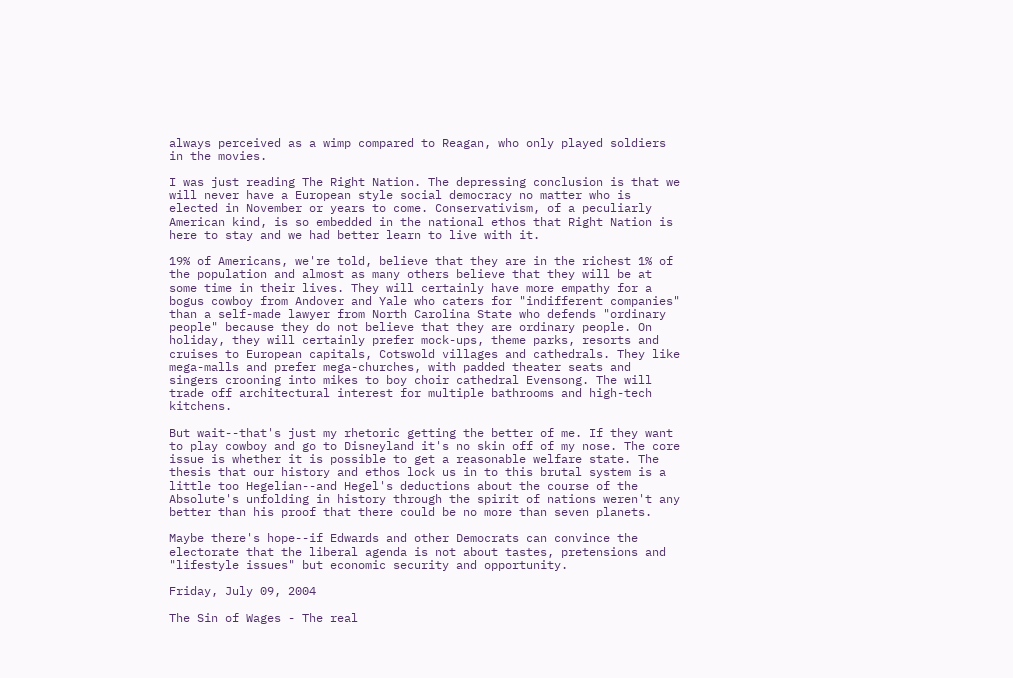always perceived as a wimp compared to Reagan, who only played soldiers in the movies.

I was just reading The Right Nation. The depressing conclusion is that we will never have a European style social democracy no matter who is elected in November or years to come. Conservativism, of a peculiarly American kind, is so embedded in the national ethos that Right Nation is here to stay and we had better learn to live with it.

19% of Americans, we're told, believe that they are in the richest 1% of the population and almost as many others believe that they will be at some time in their lives. They will certainly have more empathy for a bogus cowboy from Andover and Yale who caters for "indifferent companies" than a self-made lawyer from North Carolina State who defends "ordinary people" because they do not believe that they are ordinary people. On holiday, they will certainly prefer mock-ups, theme parks, resorts and cruises to European capitals, Cotswold villages and cathedrals. They like mega-malls and prefer mega-churches, with padded theater seats and singers crooning into mikes to boy choir cathedral Evensong. The will trade off architectural interest for multiple bathrooms and high-tech kitchens.

But wait--that's just my rhetoric getting the better of me. If they want to play cowboy and go to Disneyland it's no skin off of my nose. The core issue is whether it is possible to get a reasonable welfare state. The thesis that our history and ethos lock us in to this brutal system is a little too Hegelian--and Hegel's deductions about the course of the Absolute's unfolding in history through the spirit of nations weren't any better than his proof that there could be no more than seven planets.

Maybe there's hope--if Edwards and other Democrats can convince the electorate that the liberal agenda is not about tastes, pretensions and "lifestyle issues" but economic security and opportunity.

Friday, July 09, 2004

The Sin of Wages - The real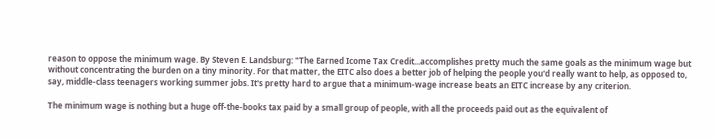reason to oppose the minimum wage. By Steven E. Landsburg: "The Earned Icome Tax Credit...accomplishes pretty much the same goals as the minimum wage but without concentrating the burden on a tiny minority. For that matter, the EITC also does a better job of helping the people you'd really want to help, as opposed to, say, middle-class teenagers working summer jobs. It's pretty hard to argue that a minimum-wage increase beats an EITC increase by any criterion.

The minimum wage is nothing but a huge off-the-books tax paid by a small group of people, with all the proceeds paid out as the equivalent of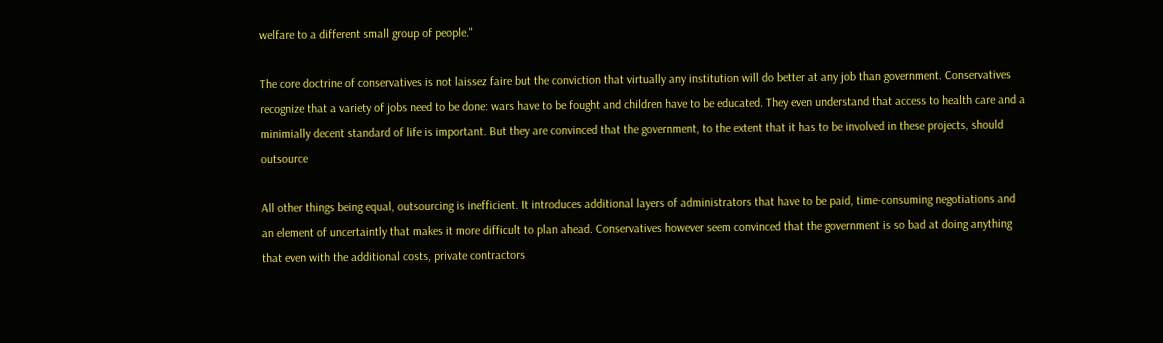welfare to a different small group of people."

The core doctrine of conservatives is not laissez faire but the conviction that virtually any institution will do better at any job than government. Conservatives recognize that a variety of jobs need to be done: wars have to be fought and children have to be educated. They even understand that access to health care and a minimially decent standard of life is important. But they are convinced that the government, to the extent that it has to be involved in these projects, should outsource

All other things being equal, outsourcing is inefficient. It introduces additional layers of administrators that have to be paid, time-consuming negotiations and an element of uncertaintly that makes it more difficult to plan ahead. Conservatives however seem convinced that the government is so bad at doing anything that even with the additional costs, private contractors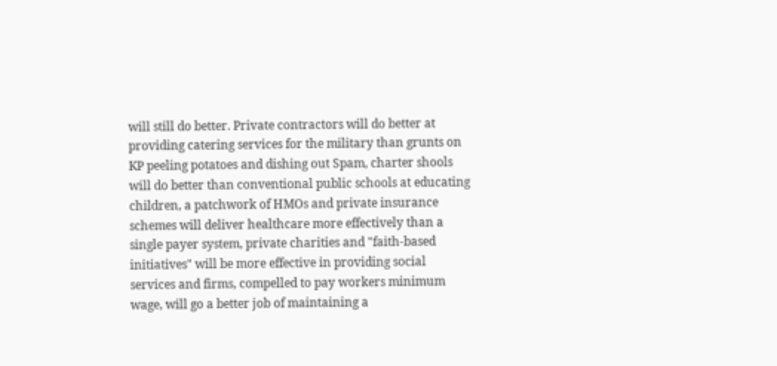will still do better. Private contractors will do better at providing catering services for the military than grunts on KP peeling potatoes and dishing out Spam, charter shools will do better than conventional public schools at educating children, a patchwork of HMOs and private insurance schemes will deliver healthcare more effectively than a single payer system, private charities and "faith-based initiatives" will be more effective in providing social services and firms, compelled to pay workers minimum wage, will go a better job of maintaining a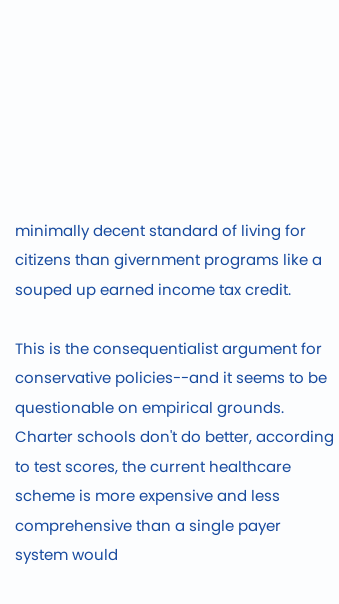minimally decent standard of living for citizens than givernment programs like a souped up earned income tax credit.

This is the consequentialist argument for conservative policies--and it seems to be questionable on empirical grounds. Charter schools don't do better, according to test scores, the current healthcare scheme is more expensive and less comprehensive than a single payer system would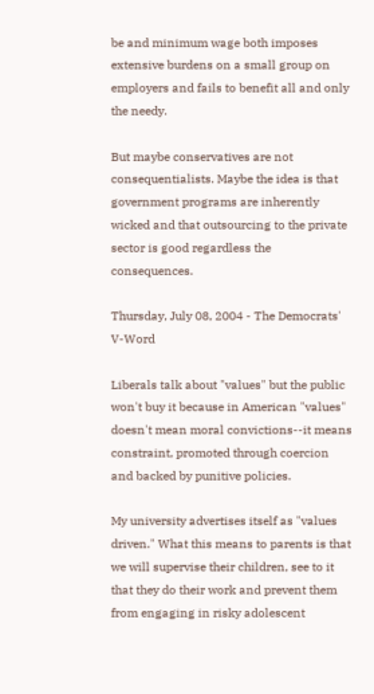be and minimum wage both imposes extensive burdens on a small group on employers and fails to benefit all and only the needy.

But maybe conservatives are not consequentialists. Maybe the idea is that government programs are inherently wicked and that outsourcing to the private sector is good regardless the consequences.

Thursday, July 08, 2004 - The Democrats' V-Word

Liberals talk about "values" but the public won't buy it because in American "values" doesn't mean moral convictions--it means constraint, promoted through coercion and backed by punitive policies.

My university advertises itself as "values driven." What this means to parents is that we will supervise their children, see to it that they do their work and prevent them from engaging in risky adolescent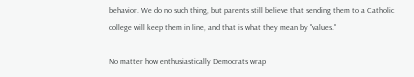behavior. We do no such thing, but parents still believe that sending them to a Catholic college will keep them in line, and that is what they mean by "values."

No matter how enthusiastically Democrats wrap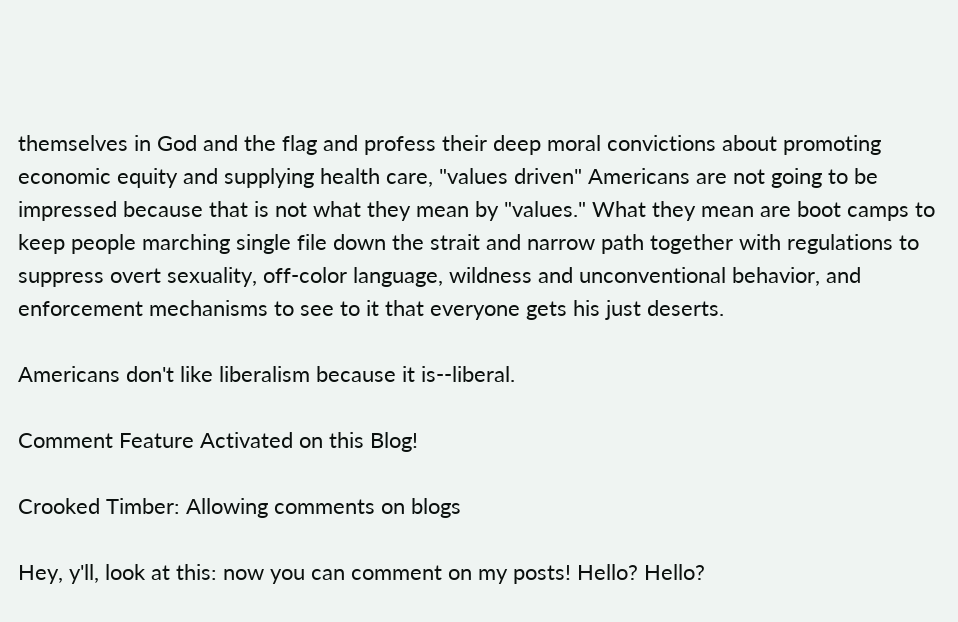themselves in God and the flag and profess their deep moral convictions about promoting economic equity and supplying health care, "values driven" Americans are not going to be impressed because that is not what they mean by "values." What they mean are boot camps to keep people marching single file down the strait and narrow path together with regulations to suppress overt sexuality, off-color language, wildness and unconventional behavior, and enforcement mechanisms to see to it that everyone gets his just deserts.

Americans don't like liberalism because it is--liberal.

Comment Feature Activated on this Blog!

Crooked Timber: Allowing comments on blogs

Hey, y'll, look at this: now you can comment on my posts! Hello? Hello?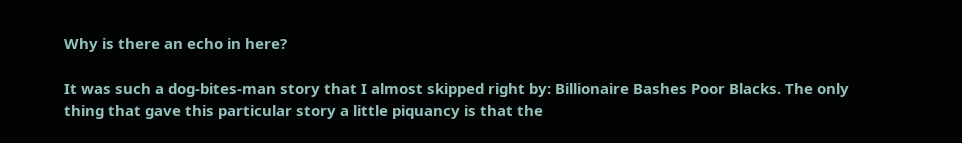Why is there an echo in here?

It was such a dog-bites-man story that I almost skipped right by: Billionaire Bashes Poor Blacks. The only thing that gave this particular story a little piquancy is that the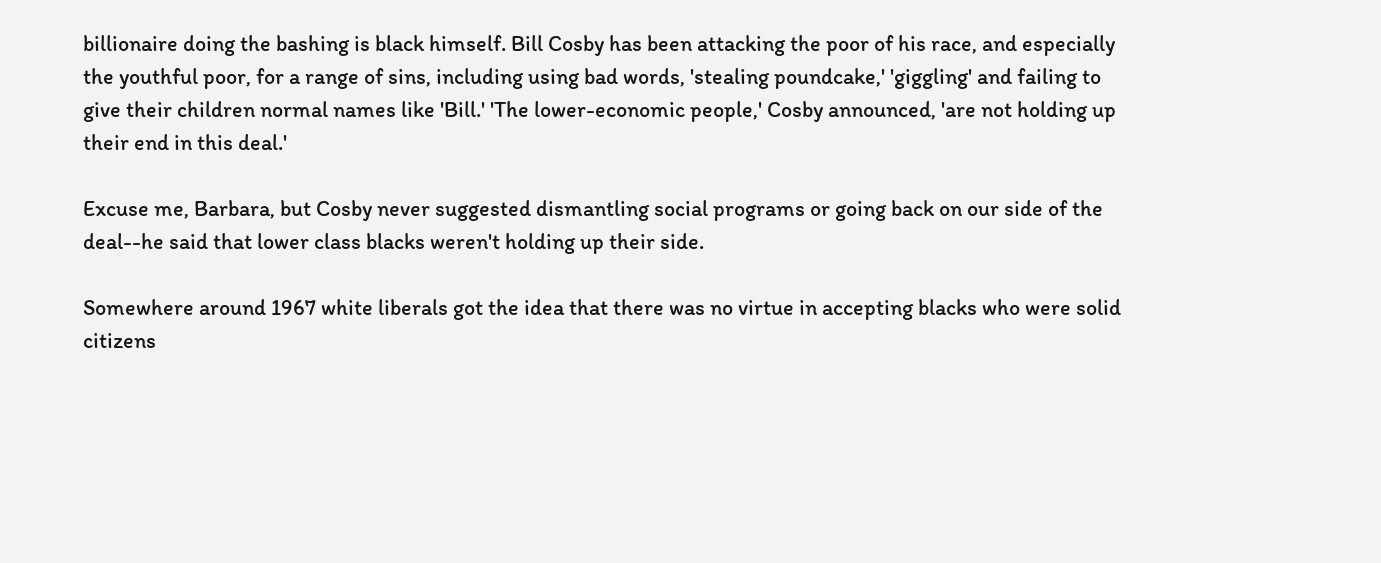billionaire doing the bashing is black himself. Bill Cosby has been attacking the poor of his race, and especially the youthful poor, for a range of sins, including using bad words, 'stealing poundcake,' 'giggling' and failing to give their children normal names like 'Bill.' 'The lower-economic people,' Cosby announced, 'are not holding up their end in this deal.'

Excuse me, Barbara, but Cosby never suggested dismantling social programs or going back on our side of the deal--he said that lower class blacks weren't holding up their side.

Somewhere around 1967 white liberals got the idea that there was no virtue in accepting blacks who were solid citizens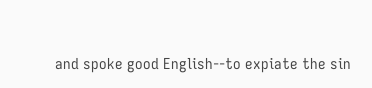and spoke good English--to expiate the sin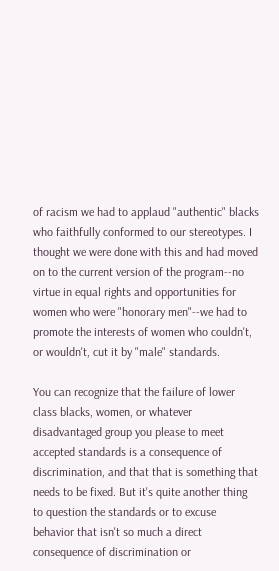of racism we had to applaud "authentic" blacks who faithfully conformed to our stereotypes. I thought we were done with this and had moved on to the current version of the program--no virtue in equal rights and opportunities for women who were "honorary men"--we had to promote the interests of women who couldn't, or wouldn't, cut it by "male" standards.

You can recognize that the failure of lower class blacks, women, or whatever disadvantaged group you please to meet accepted standards is a consequence of discrimination, and that that is something that needs to be fixed. But it's quite another thing to question the standards or to excuse behavior that isn't so much a direct consequence of discrimination or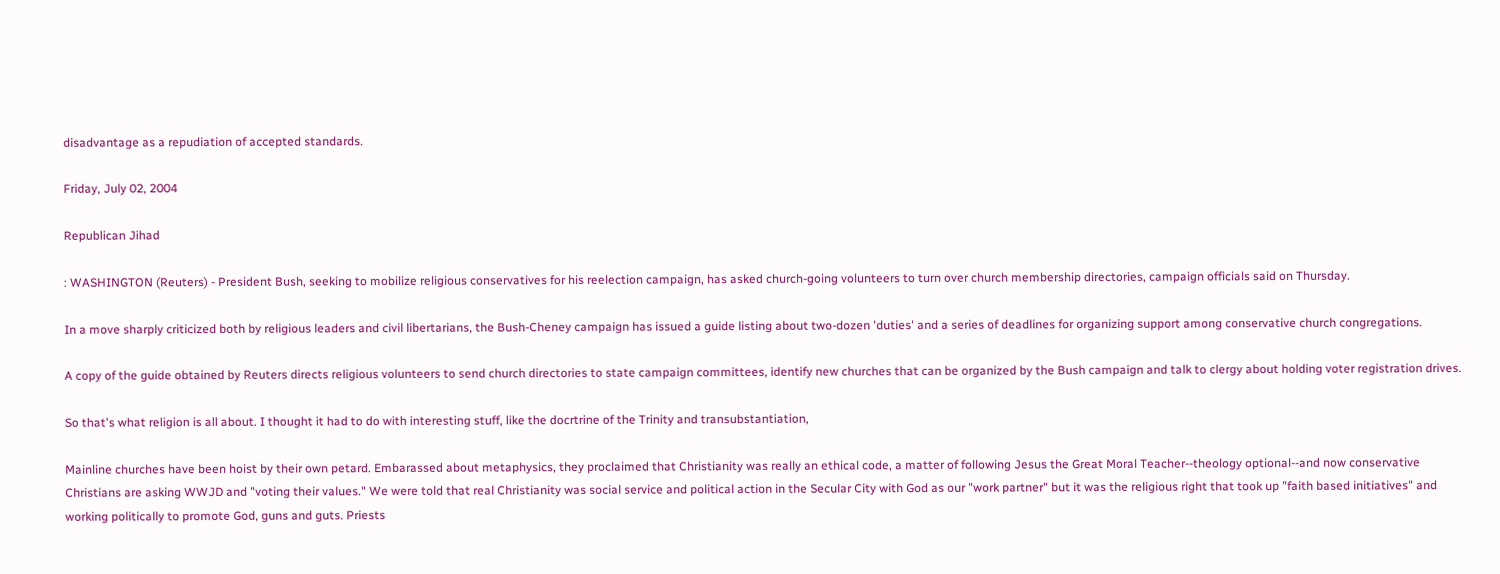disadvantage as a repudiation of accepted standards.

Friday, July 02, 2004

Republican Jihad

: WASHINGTON (Reuters) - President Bush, seeking to mobilize religious conservatives for his reelection campaign, has asked church-going volunteers to turn over church membership directories, campaign officials said on Thursday.

In a move sharply criticized both by religious leaders and civil libertarians, the Bush-Cheney campaign has issued a guide listing about two-dozen 'duties' and a series of deadlines for organizing support among conservative church congregations.

A copy of the guide obtained by Reuters directs religious volunteers to send church directories to state campaign committees, identify new churches that can be organized by the Bush campaign and talk to clergy about holding voter registration drives.

So that's what religion is all about. I thought it had to do with interesting stuff, like the docrtrine of the Trinity and transubstantiation,

Mainline churches have been hoist by their own petard. Embarassed about metaphysics, they proclaimed that Christianity was really an ethical code, a matter of following Jesus the Great Moral Teacher--theology optional--and now conservative Christians are asking WWJD and "voting their values." We were told that real Christianity was social service and political action in the Secular City with God as our "work partner" but it was the religious right that took up "faith based initiatives" and working politically to promote God, guns and guts. Priests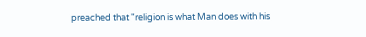preached that "religion is what Man does with his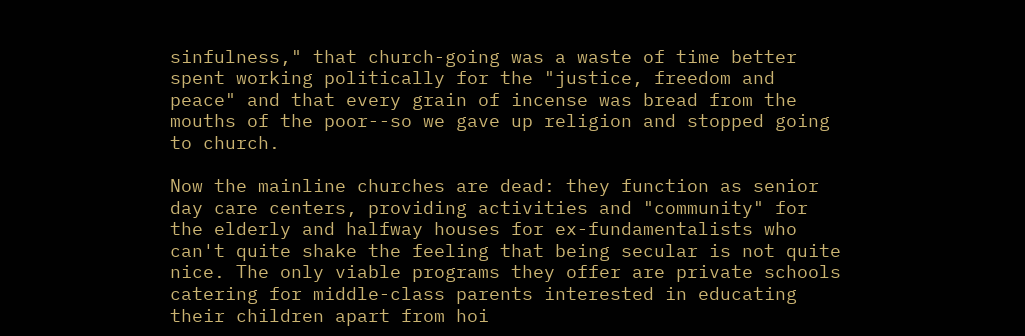sinfulness," that church-going was a waste of time better spent working politically for the "justice, freedom and peace" and that every grain of incense was bread from the mouths of the poor--so we gave up religion and stopped going to church.

Now the mainline churches are dead: they function as senior day care centers, providing activities and "community" for the elderly and halfway houses for ex-fundamentalists who can't quite shake the feeling that being secular is not quite nice. The only viable programs they offer are private schools catering for middle-class parents interested in educating their children apart from hoi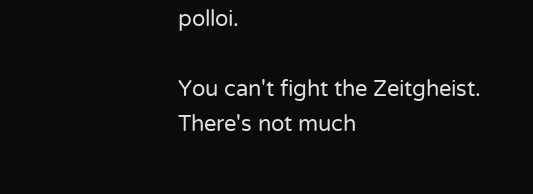polloi.

You can't fight the Zeitgheist. There's not much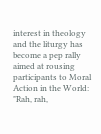interest in theology and the liturgy has become a pep rally aimed at rousing participants to Moral Action in the World: "Rah, rah,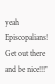yeah Episcopalians! Get out there and be nice!!!"